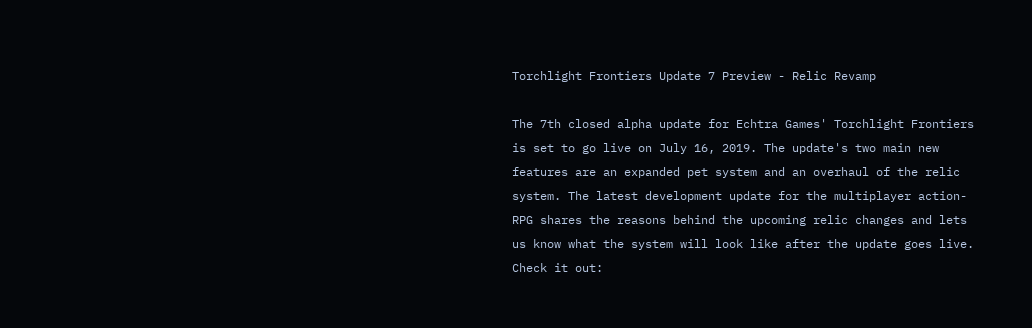Torchlight Frontiers Update 7 Preview - Relic Revamp

The 7th closed alpha update for Echtra Games' Torchlight Frontiers is set to go live on July 16, 2019. The update's two main new features are an expanded pet system and an overhaul of the relic system. The latest development update for the multiplayer action-RPG shares the reasons behind the upcoming relic changes and lets us know what the system will look like after the update goes live. Check it out: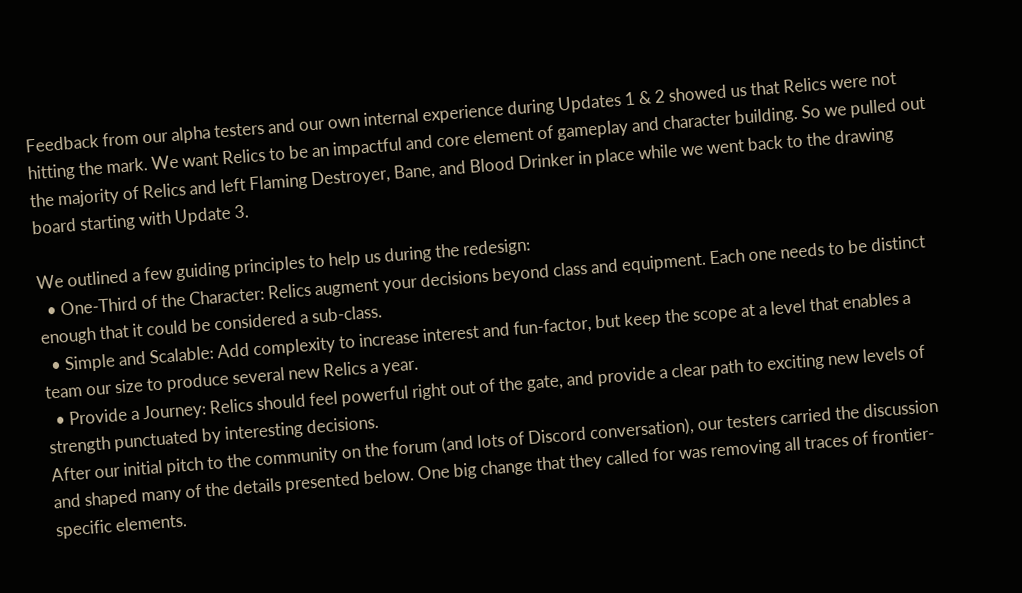Feedback from our alpha testers and our own internal experience during Updates 1 & 2 showed us that Relics were not hitting the mark. We want Relics to be an impactful and core element of gameplay and character building. So we pulled out the majority of Relics and left Flaming Destroyer, Bane, and Blood Drinker in place while we went back to the drawing board starting with Update 3.

We outlined a few guiding principles to help us during the redesign:
  • One-Third of the Character: Relics augment your decisions beyond class and equipment. Each one needs to be distinct enough that it could be considered a sub-class.
  • Simple and Scalable: Add complexity to increase interest and fun-factor, but keep the scope at a level that enables a team our size to produce several new Relics a year.
  • Provide a Journey: Relics should feel powerful right out of the gate, and provide a clear path to exciting new levels of strength punctuated by interesting decisions.
After our initial pitch to the community on the forum (and lots of Discord conversation), our testers carried the discussion and shaped many of the details presented below. One big change that they called for was removing all traces of frontier-specific elements.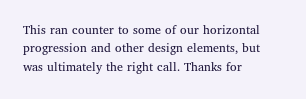This ran counter to some of our horizontal progression and other design elements, but was ultimately the right call. Thanks for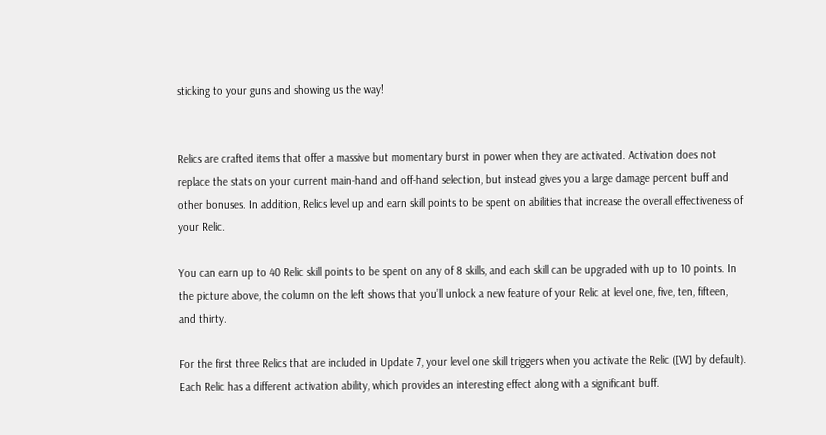sticking to your guns and showing us the way!


Relics are crafted items that offer a massive but momentary burst in power when they are activated. Activation does not replace the stats on your current main-hand and off-hand selection, but instead gives you a large damage percent buff and other bonuses. In addition, Relics level up and earn skill points to be spent on abilities that increase the overall effectiveness of your Relic.

You can earn up to 40 Relic skill points to be spent on any of 8 skills, and each skill can be upgraded with up to 10 points. In the picture above, the column on the left shows that you’ll unlock a new feature of your Relic at level one, five, ten, fifteen, and thirty.

For the first three Relics that are included in Update 7, your level one skill triggers when you activate the Relic ([W] by default). Each Relic has a different activation ability, which provides an interesting effect along with a significant buff.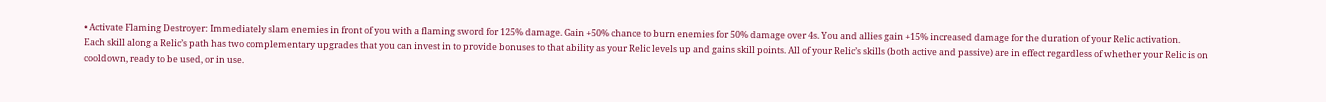• Activate Flaming Destroyer: Immediately slam enemies in front of you with a flaming sword for 125% damage. Gain +50% chance to burn enemies for 50% damage over 4s. You and allies gain +15% increased damage for the duration of your Relic activation.
Each skill along a Relic’s path has two complementary upgrades that you can invest in to provide bonuses to that ability as your Relic levels up and gains skill points. All of your Relic’s skills (both active and passive) are in effect regardless of whether your Relic is on cooldown, ready to be used, or in use.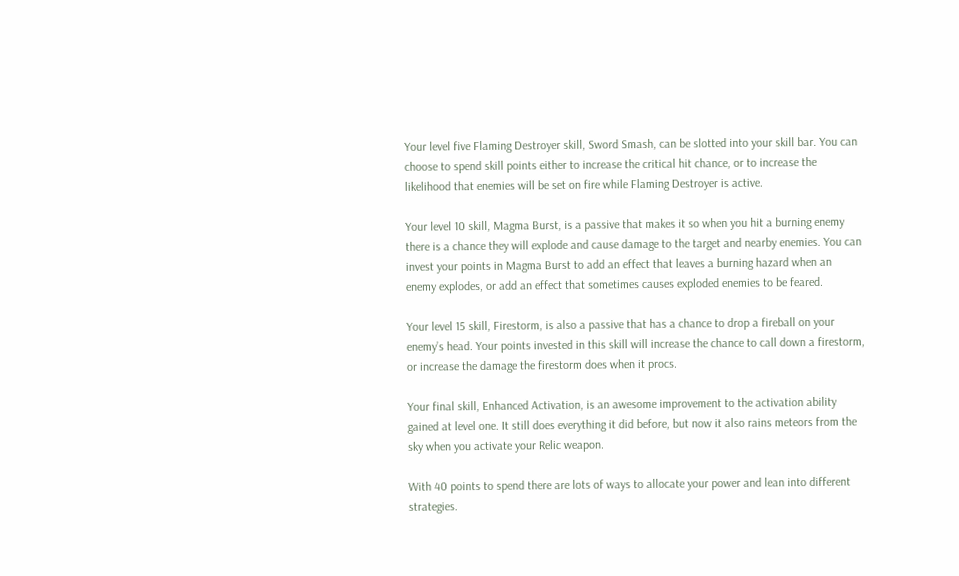Your level five Flaming Destroyer skill, Sword Smash, can be slotted into your skill bar. You can choose to spend skill points either to increase the critical hit chance, or to increase the likelihood that enemies will be set on fire while Flaming Destroyer is active.

Your level 10 skill, Magma Burst, is a passive that makes it so when you hit a burning enemy there is a chance they will explode and cause damage to the target and nearby enemies. You can invest your points in Magma Burst to add an effect that leaves a burning hazard when an enemy explodes, or add an effect that sometimes causes exploded enemies to be feared.

Your level 15 skill, Firestorm, is also a passive that has a chance to drop a fireball on your enemy’s head. Your points invested in this skill will increase the chance to call down a firestorm, or increase the damage the firestorm does when it procs.

Your final skill, Enhanced Activation, is an awesome improvement to the activation ability gained at level one. It still does everything it did before, but now it also rains meteors from the sky when you activate your Relic weapon.

With 40 points to spend there are lots of ways to allocate your power and lean into different strategies.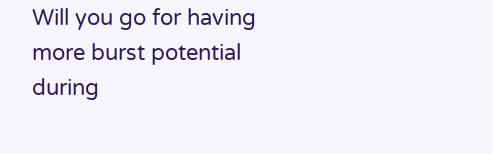Will you go for having more burst potential during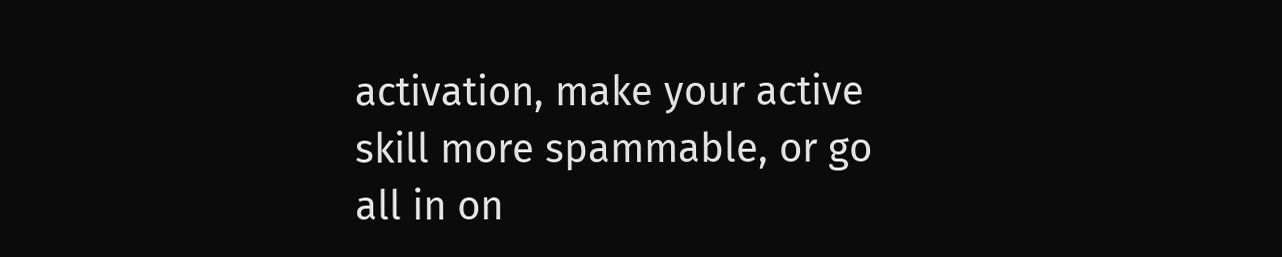activation, make your active skill more spammable, or go all in on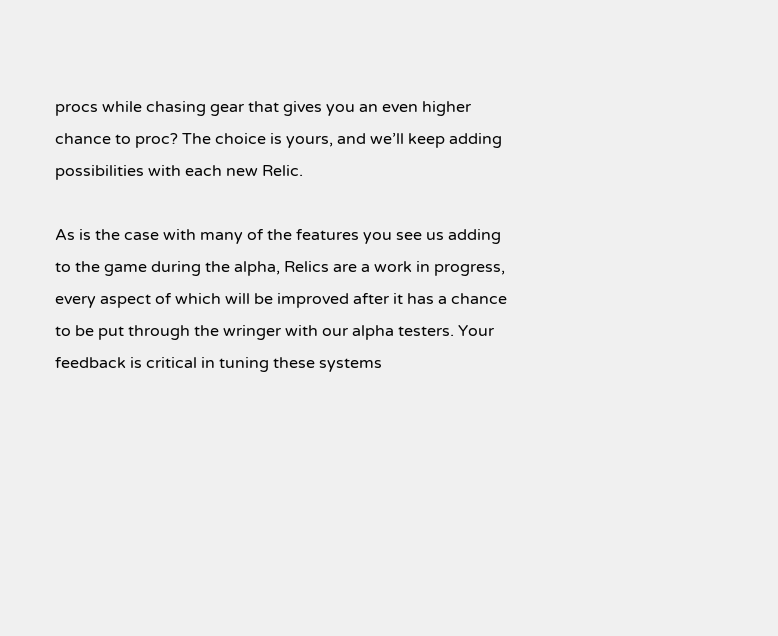procs while chasing gear that gives you an even higher chance to proc? The choice is yours, and we’ll keep adding possibilities with each new Relic.

As is the case with many of the features you see us adding to the game during the alpha, Relics are a work in progress, every aspect of which will be improved after it has a chance to be put through the wringer with our alpha testers. Your feedback is critical in tuning these systems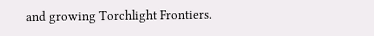and growing Torchlight Frontiers.